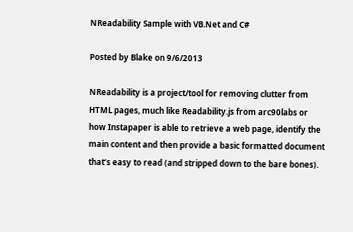NReadability Sample with VB.Net and C#

Posted by Blake on 9/6/2013

NReadability is a project/tool for removing clutter from HTML pages, much like Readability.js from arc90labs or how Instapaper is able to retrieve a web page, identify the main content and then provide a basic formatted document that’s easy to read (and stripped down to the bare bones).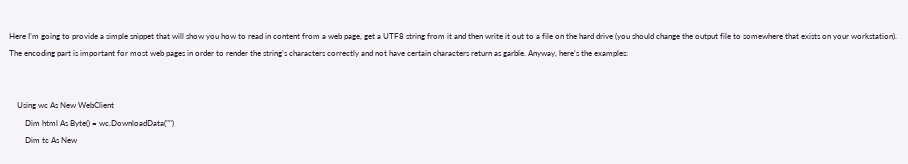Here I’m going to provide a simple snippet that will show you how to read in content from a web page, get a UTF8 string from it and then write it out to a file on the hard drive (you should change the output file to somewhere that exists on your workstation). The encoding part is important for most web pages in order to render the string’s characters correctly and not have certain characters return as garble. Anyway, here’s the examples:


    Using wc As New WebClient
        Dim html As Byte() = wc.DownloadData("")
        Dim tc As New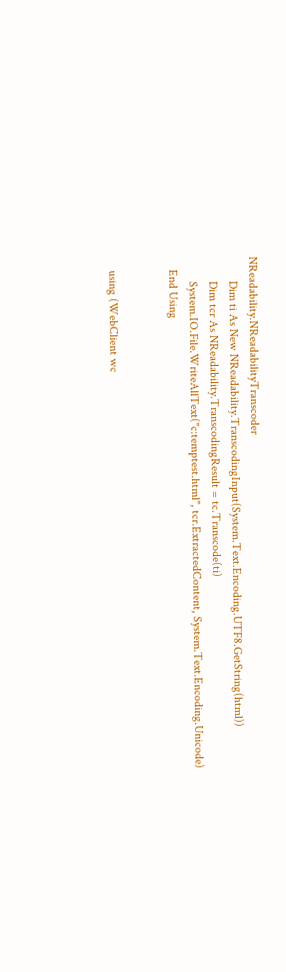NReadability.NReadabilityTranscoder
        Dim ti As New NReadability.TranscodingInput(System.Text.Encoding.UTF8.GetString(html))
        Dim tcr As NReadability.TranscodingResult = tc.Transcode(ti)
        System.IO.File.WriteAllText("c:temptest.html", tcr.ExtractedContent, System.Text.Encoding.Unicode)
    End Using


    using (WebClient wc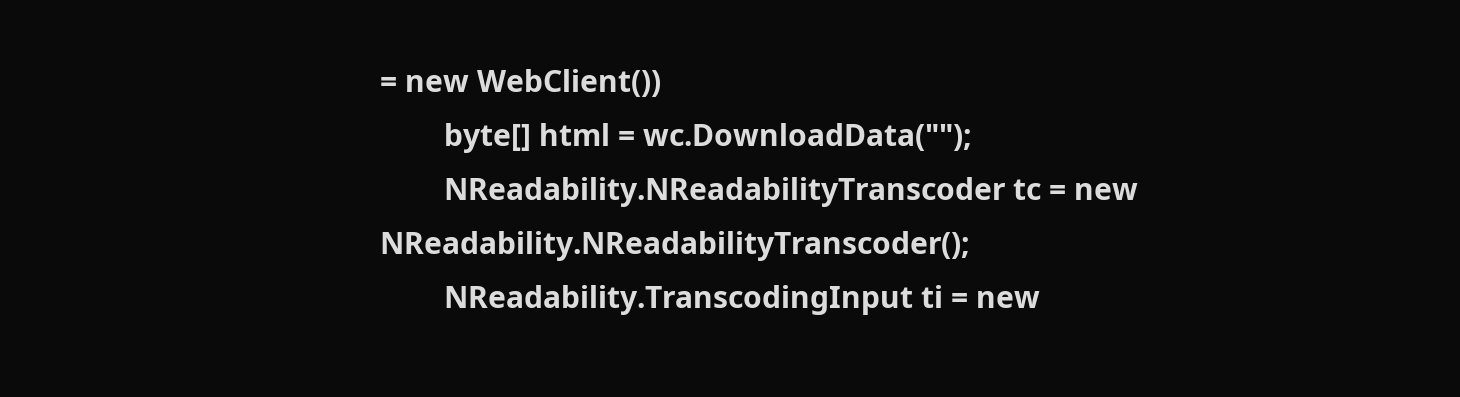= new WebClient())
        byte[] html = wc.DownloadData("");
        NReadability.NReadabilityTranscoder tc = new NReadability.NReadabilityTranscoder();
        NReadability.TranscodingInput ti = new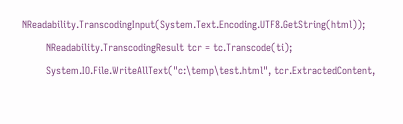NReadability.TranscodingInput(System.Text.Encoding.UTF8.GetString(html));
        NReadability.TranscodingResult tcr = tc.Transcode(ti);
        System.IO.File.WriteAllText("c:\temp\test.html", tcr.ExtractedContent,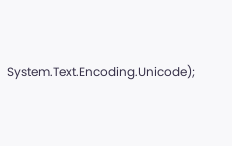System.Text.Encoding.Unicode);